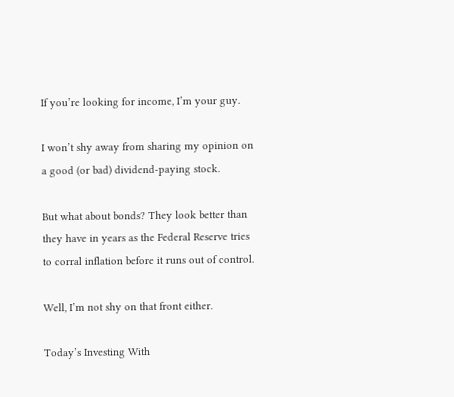If you’re looking for income, I’m your guy.

I won’t shy away from sharing my opinion on a good (or bad) dividend-paying stock.

But what about bonds? They look better than they have in years as the Federal Reserve tries to corral inflation before it runs out of control.

Well, I’m not shy on that front either.

Today’s Investing With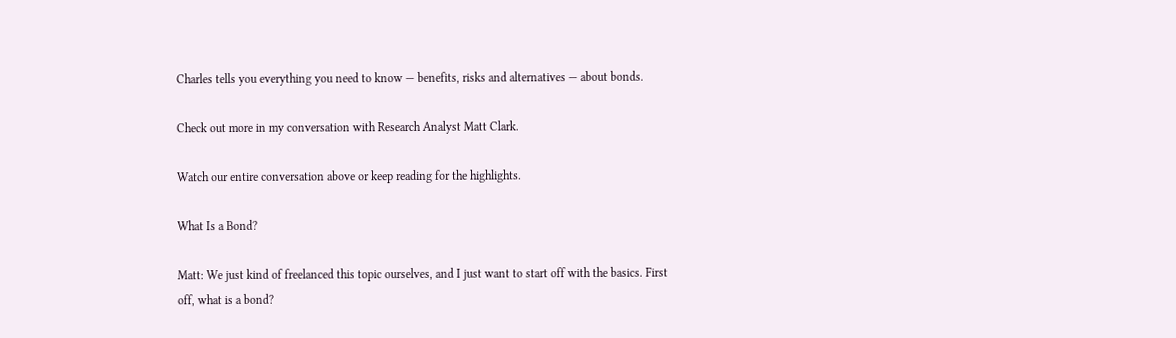Charles tells you everything you need to know — benefits, risks and alternatives — about bonds.

Check out more in my conversation with Research Analyst Matt Clark.

Watch our entire conversation above or keep reading for the highlights.

What Is a Bond?

Matt: We just kind of freelanced this topic ourselves, and I just want to start off with the basics. First off, what is a bond?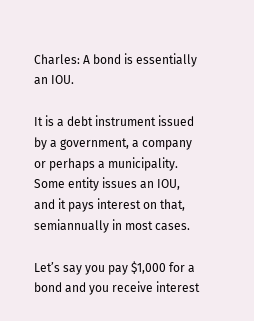Charles: A bond is essentially an IOU.

It is a debt instrument issued by a government, a company or perhaps a municipality. Some entity issues an IOU, and it pays interest on that, semiannually in most cases.

Let’s say you pay $1,000 for a bond and you receive interest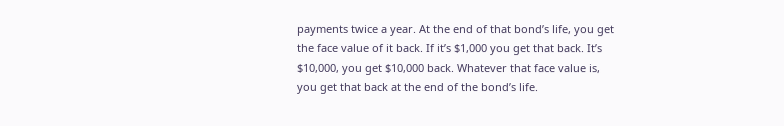payments twice a year. At the end of that bond’s life, you get the face value of it back. If it’s $1,000 you get that back. It’s $10,000, you get $10,000 back. Whatever that face value is, you get that back at the end of the bond’s life.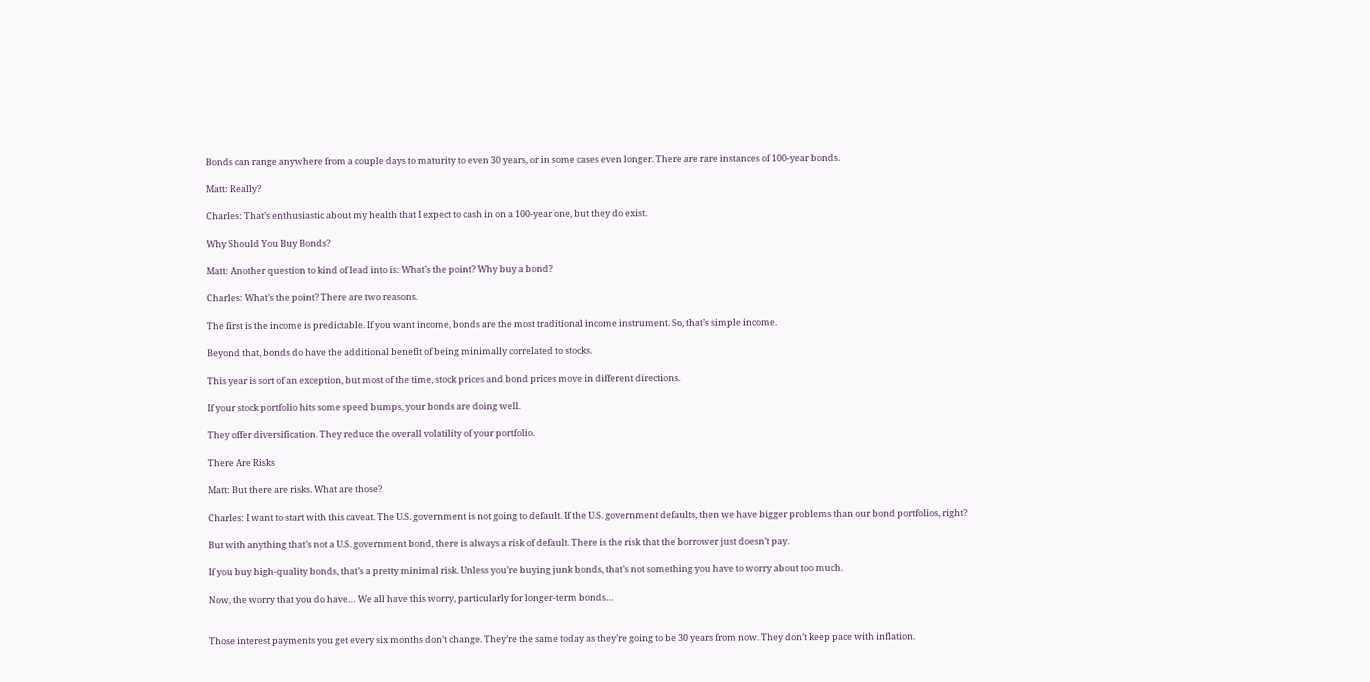Bonds can range anywhere from a couple days to maturity to even 30 years, or in some cases even longer. There are rare instances of 100-year bonds.

Matt: Really?

Charles: That’s enthusiastic about my health that I expect to cash in on a 100-year one, but they do exist.

Why Should You Buy Bonds?

Matt: Another question to kind of lead into is: What’s the point? Why buy a bond?

Charles: What’s the point? There are two reasons.

The first is the income is predictable. If you want income, bonds are the most traditional income instrument. So, that’s simple income.

Beyond that, bonds do have the additional benefit of being minimally correlated to stocks.

This year is sort of an exception, but most of the time, stock prices and bond prices move in different directions.

If your stock portfolio hits some speed bumps, your bonds are doing well.

They offer diversification. They reduce the overall volatility of your portfolio.

There Are Risks

Matt: But there are risks. What are those?

Charles: I want to start with this caveat. The U.S. government is not going to default. If the U.S. government defaults, then we have bigger problems than our bond portfolios, right?

But with anything that’s not a U.S. government bond, there is always a risk of default. There is the risk that the borrower just doesn’t pay.

If you buy high-quality bonds, that’s a pretty minimal risk. Unless you’re buying junk bonds, that’s not something you have to worry about too much.

Now, the worry that you do have… We all have this worry, particularly for longer-term bonds…


Those interest payments you get every six months don’t change. They’re the same today as they’re going to be 30 years from now. They don’t keep pace with inflation.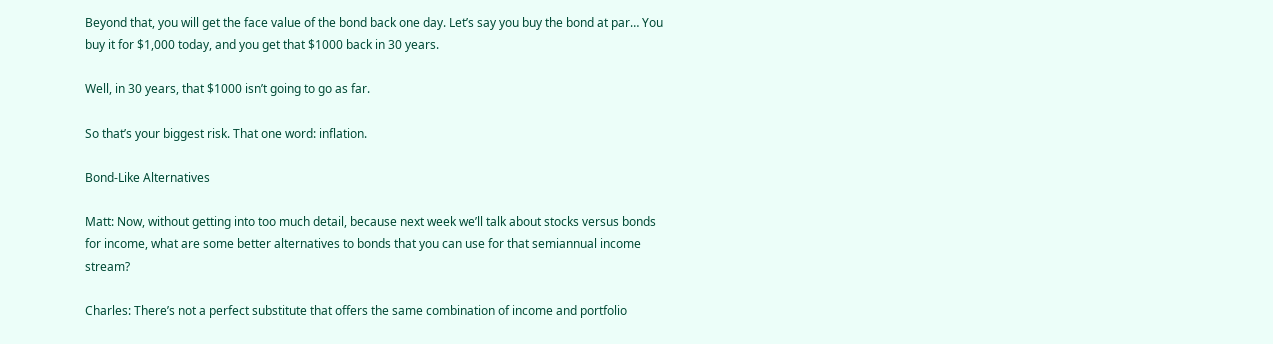Beyond that, you will get the face value of the bond back one day. Let’s say you buy the bond at par… You buy it for $1,000 today, and you get that $1000 back in 30 years.

Well, in 30 years, that $1000 isn’t going to go as far.

So that’s your biggest risk. That one word: inflation.

Bond-Like Alternatives

Matt: Now, without getting into too much detail, because next week we’ll talk about stocks versus bonds for income, what are some better alternatives to bonds that you can use for that semiannual income stream?

Charles: There’s not a perfect substitute that offers the same combination of income and portfolio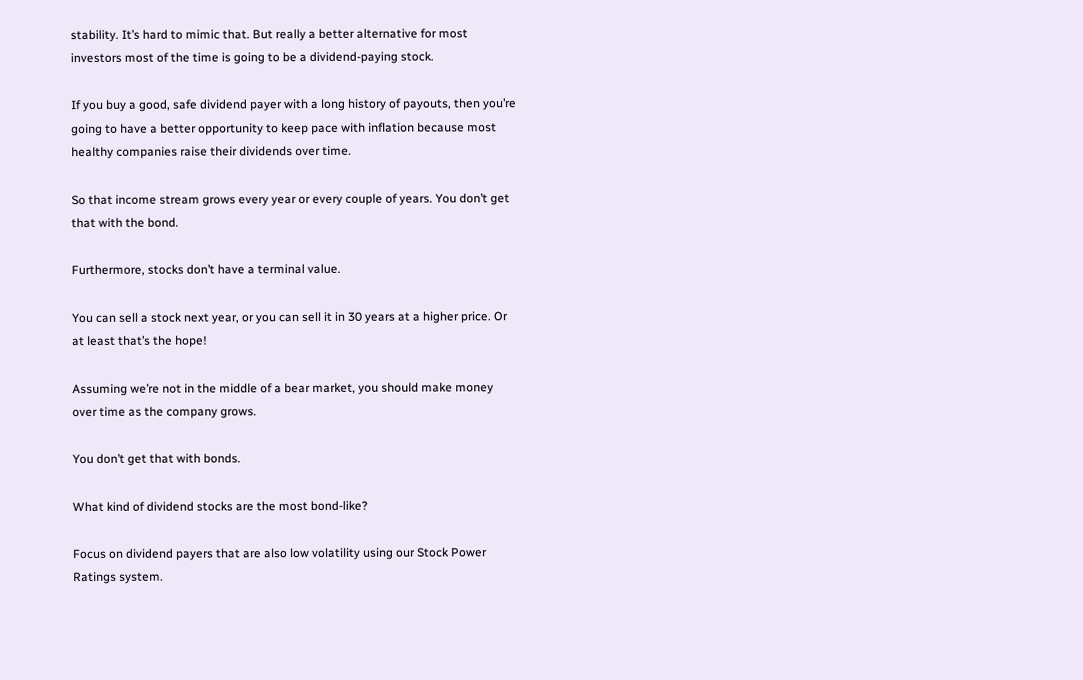stability. It’s hard to mimic that. But really a better alternative for most investors most of the time is going to be a dividend-paying stock.

If you buy a good, safe dividend payer with a long history of payouts, then you’re going to have a better opportunity to keep pace with inflation because most healthy companies raise their dividends over time.

So that income stream grows every year or every couple of years. You don’t get that with the bond.

Furthermore, stocks don’t have a terminal value.

You can sell a stock next year, or you can sell it in 30 years at a higher price. Or at least that’s the hope!

Assuming we’re not in the middle of a bear market, you should make money over time as the company grows.

You don’t get that with bonds.

What kind of dividend stocks are the most bond-like?

Focus on dividend payers that are also low volatility using our Stock Power Ratings system.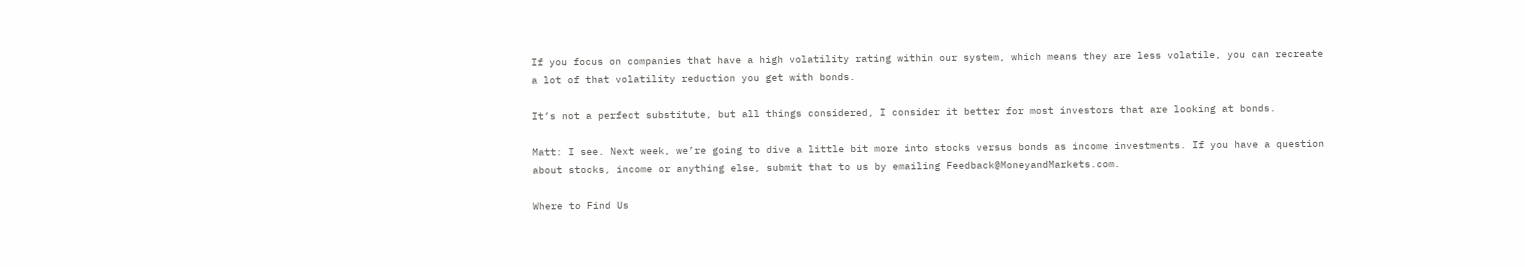If you focus on companies that have a high volatility rating within our system, which means they are less volatile, you can recreate a lot of that volatility reduction you get with bonds.

It’s not a perfect substitute, but all things considered, I consider it better for most investors that are looking at bonds.

Matt: I see. Next week, we’re going to dive a little bit more into stocks versus bonds as income investments. If you have a question about stocks, income or anything else, submit that to us by emailing Feedback@MoneyandMarkets.com.

Where to Find Us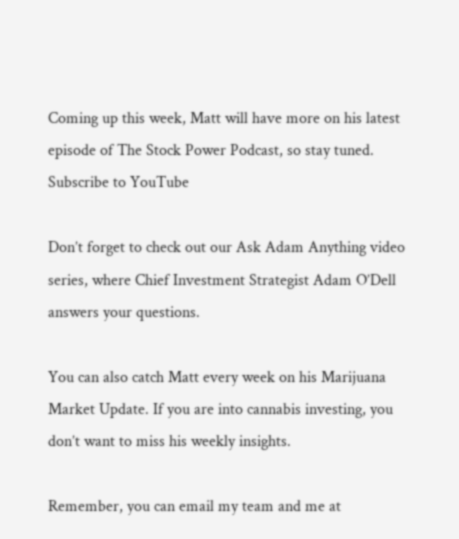Coming up this week, Matt will have more on his latest episode of The Stock Power Podcast, so stay tuned.
Subscribe to YouTube

Don’t forget to check out our Ask Adam Anything video series, where Chief Investment Strategist Adam O’Dell answers your questions.

You can also catch Matt every week on his Marijuana Market Update. If you are into cannabis investing, you don’t want to miss his weekly insights.

Remember, you can email my team and me at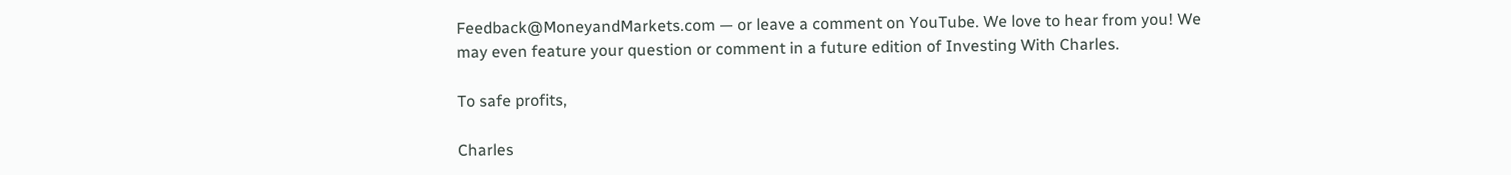Feedback@MoneyandMarkets.com — or leave a comment on YouTube. We love to hear from you! We may even feature your question or comment in a future edition of Investing With Charles.

To safe profits,

Charles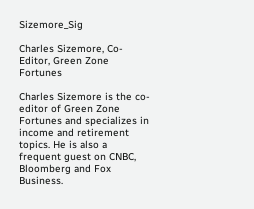Sizemore_Sig

Charles Sizemore, Co-Editor, Green Zone Fortunes

Charles Sizemore is the co-editor of Green Zone Fortunes and specializes in income and retirement topics. He is also a frequent guest on CNBC, Bloomberg and Fox Business.